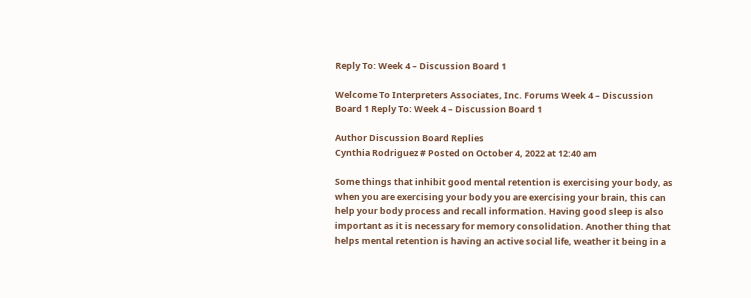Reply To: Week 4 – Discussion Board 1

Welcome To Interpreters Associates, Inc. Forums Week 4 – Discussion Board 1 Reply To: Week 4 – Discussion Board 1

Author Discussion Board Replies
Cynthia Rodriguez # Posted on October 4, 2022 at 12:40 am

Some things that inhibit good mental retention is exercising your body, as when you are exercising your body you are exercising your brain, this can help your body process and recall information. Having good sleep is also important as it is necessary for memory consolidation. Another thing that helps mental retention is having an active social life, weather it being in a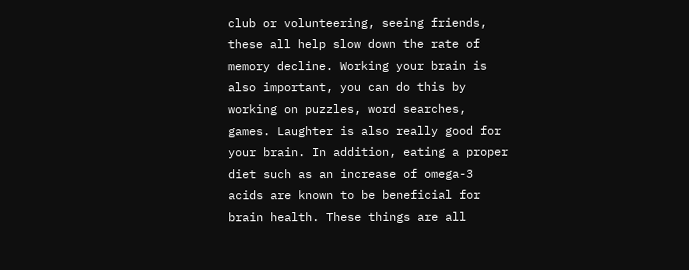club or volunteering, seeing friends, these all help slow down the rate of memory decline. Working your brain is also important, you can do this by working on puzzles, word searches, games. Laughter is also really good for your brain. In addition, eating a proper diet such as an increase of omega-3 acids are known to be beneficial for brain health. These things are all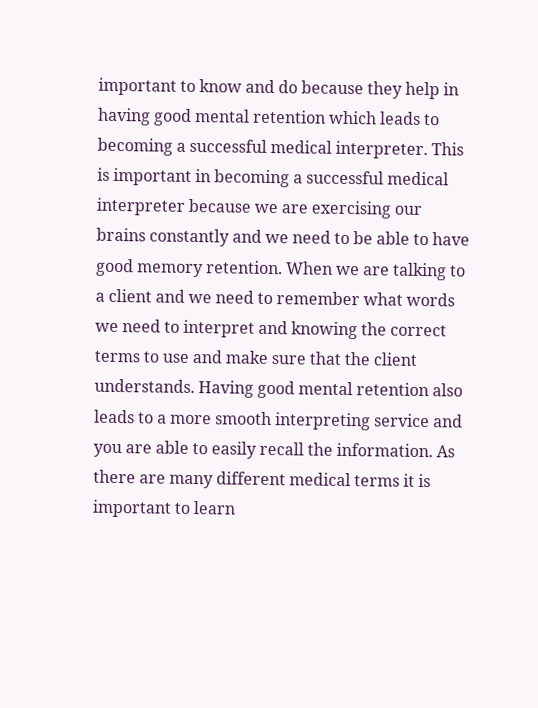important to know and do because they help in having good mental retention which leads to becoming a successful medical interpreter. This is important in becoming a successful medical interpreter because we are exercising our brains constantly and we need to be able to have good memory retention. When we are talking to a client and we need to remember what words we need to interpret and knowing the correct terms to use and make sure that the client understands. Having good mental retention also leads to a more smooth interpreting service and you are able to easily recall the information. As there are many different medical terms it is important to learn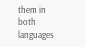them in both languages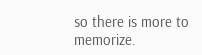so there is more to memorize.